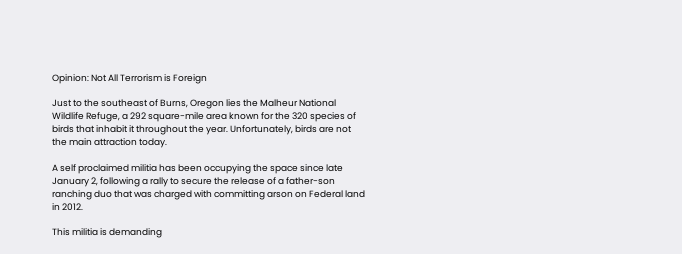Opinion: Not All Terrorism is Foreign

Just to the southeast of Burns, Oregon lies the Malheur National Wildlife Refuge, a 292 square-mile area known for the 320 species of birds that inhabit it throughout the year. Unfortunately, birds are not the main attraction today.

A self proclaimed militia has been occupying the space since late January 2, following a rally to secure the release of a father-son ranching duo that was charged with committing arson on Federal land in 2012.

This militia is demanding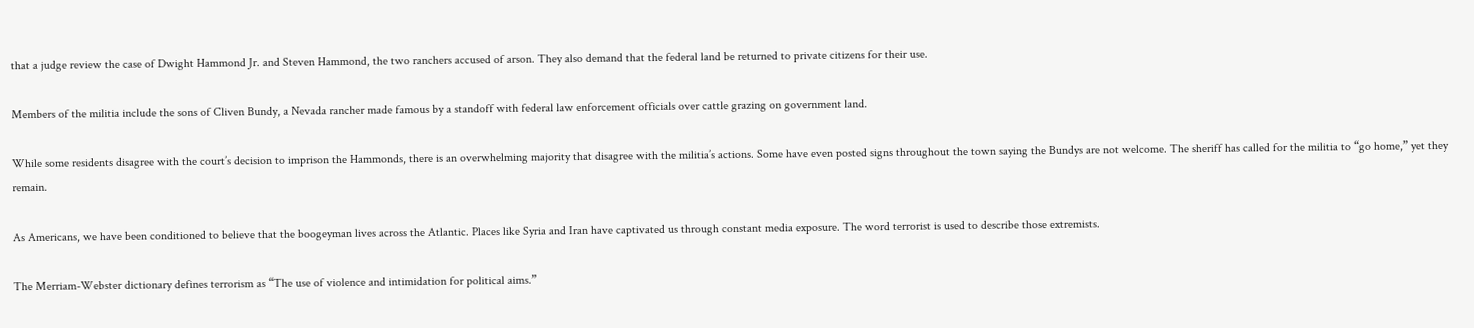that a judge review the case of Dwight Hammond Jr. and Steven Hammond, the two ranchers accused of arson. They also demand that the federal land be returned to private citizens for their use.

Members of the militia include the sons of Cliven Bundy, a Nevada rancher made famous by a standoff with federal law enforcement officials over cattle grazing on government land.

While some residents disagree with the court’s decision to imprison the Hammonds, there is an overwhelming majority that disagree with the militia’s actions. Some have even posted signs throughout the town saying the Bundys are not welcome. The sheriff has called for the militia to “go home,” yet they remain.

As Americans, we have been conditioned to believe that the boogeyman lives across the Atlantic. Places like Syria and Iran have captivated us through constant media exposure. The word terrorist is used to describe those extremists.

The Merriam-Webster dictionary defines terrorism as “The use of violence and intimidation for political aims.”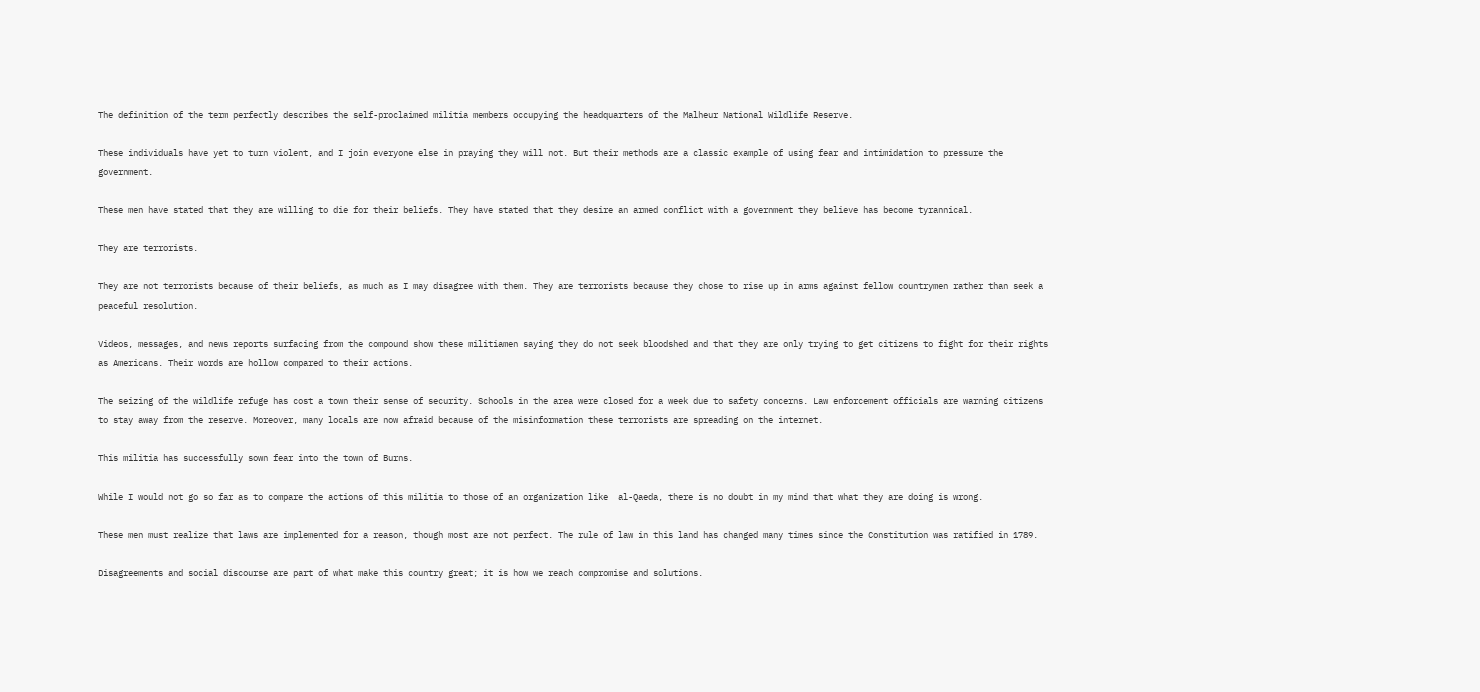The definition of the term perfectly describes the self-proclaimed militia members occupying the headquarters of the Malheur National Wildlife Reserve.

These individuals have yet to turn violent, and I join everyone else in praying they will not. But their methods are a classic example of using fear and intimidation to pressure the government.

These men have stated that they are willing to die for their beliefs. They have stated that they desire an armed conflict with a government they believe has become tyrannical.

They are terrorists.

They are not terrorists because of their beliefs, as much as I may disagree with them. They are terrorists because they chose to rise up in arms against fellow countrymen rather than seek a peaceful resolution.

Videos, messages, and news reports surfacing from the compound show these militiamen saying they do not seek bloodshed and that they are only trying to get citizens to fight for their rights as Americans. Their words are hollow compared to their actions.

The seizing of the wildlife refuge has cost a town their sense of security. Schools in the area were closed for a week due to safety concerns. Law enforcement officials are warning citizens to stay away from the reserve. Moreover, many locals are now afraid because of the misinformation these terrorists are spreading on the internet.

This militia has successfully sown fear into the town of Burns.

While I would not go so far as to compare the actions of this militia to those of an organization like  al-Qaeda, there is no doubt in my mind that what they are doing is wrong.

These men must realize that laws are implemented for a reason, though most are not perfect. The rule of law in this land has changed many times since the Constitution was ratified in 1789.

Disagreements and social discourse are part of what make this country great; it is how we reach compromise and solutions.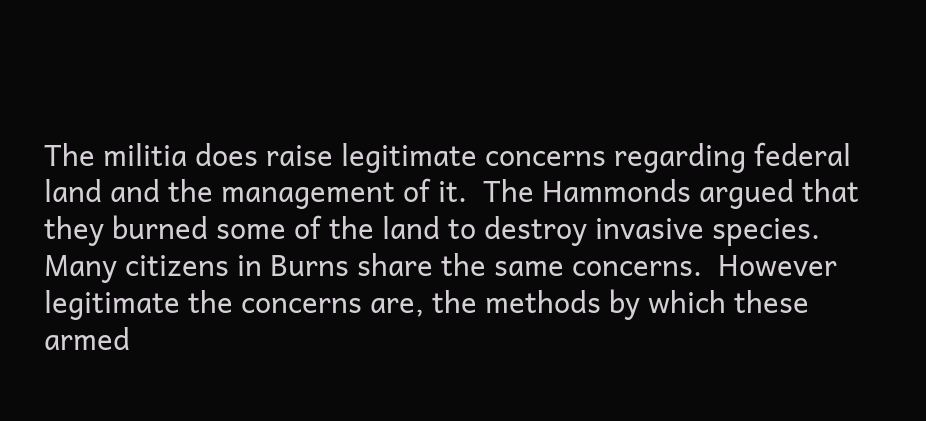The militia does raise legitimate concerns regarding federal land and the management of it.  The Hammonds argued that they burned some of the land to destroy invasive species.  Many citizens in Burns share the same concerns.  However legitimate the concerns are, the methods by which these armed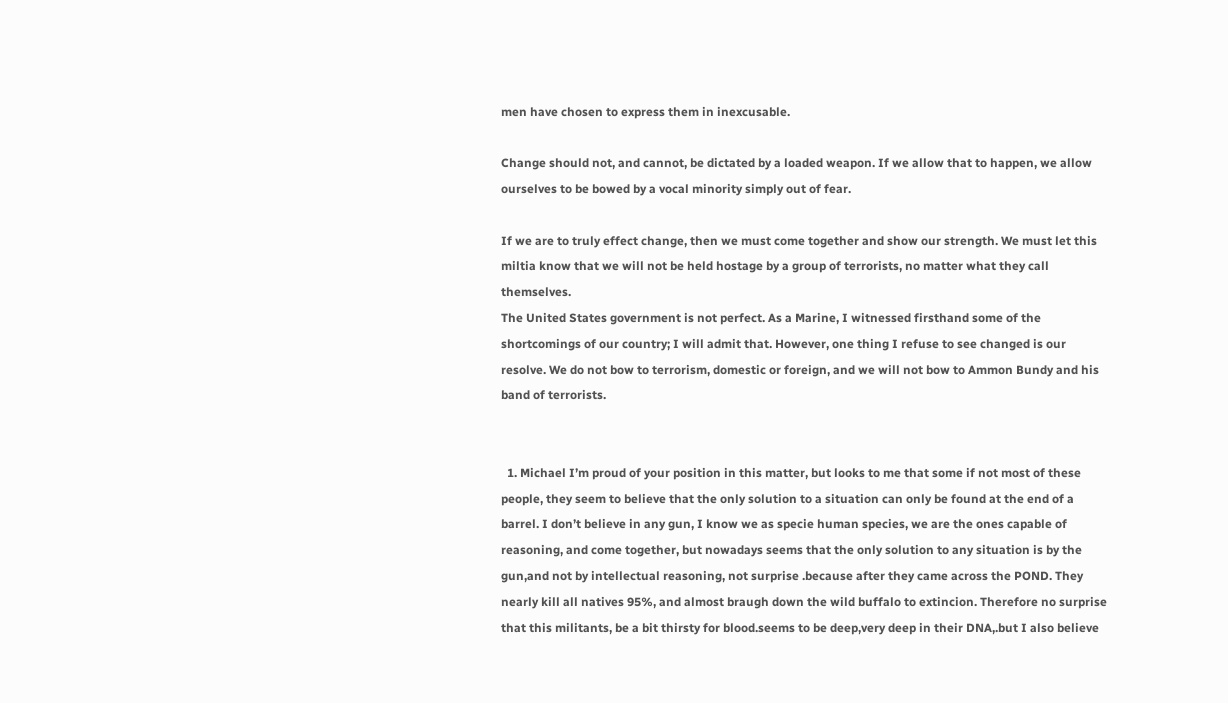men have chosen to express them in inexcusable.

Change should not, and cannot, be dictated by a loaded weapon. If we allow that to happen, we allow ourselves to be bowed by a vocal minority simply out of fear.

If we are to truly effect change, then we must come together and show our strength. We must let this miltia know that we will not be held hostage by a group of terrorists, no matter what they call themselves.
The United States government is not perfect. As a Marine, I witnessed firsthand some of the shortcomings of our country; I will admit that. However, one thing I refuse to see changed is our resolve. We do not bow to terrorism, domestic or foreign, and we will not bow to Ammon Bundy and his band of terrorists.


  1. Michael I’m proud of your position in this matter, but looks to me that some if not most of these people, they seem to believe that the only solution to a situation can only be found at the end of a barrel. I don’t believe in any gun, I know we as specie human species, we are the ones capable of reasoning, and come together, but nowadays seems that the only solution to any situation is by the gun,and not by intellectual reasoning, not surprise .because after they came across the POND. They nearly kill all natives 95%, and almost braugh down the wild buffalo to extincion. Therefore no surprise that this militants, be a bit thirsty for blood.seems to be deep,very deep in their DNA,.but I also believe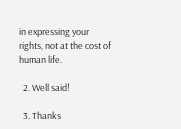in expressing your rights, not at the cost of human life.

  2. Well said!

  3. Thanks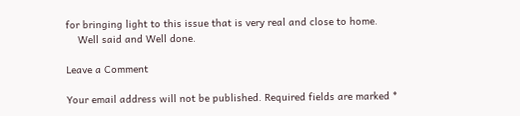for bringing light to this issue that is very real and close to home.
    Well said and Well done.

Leave a Comment

Your email address will not be published. Required fields are marked *